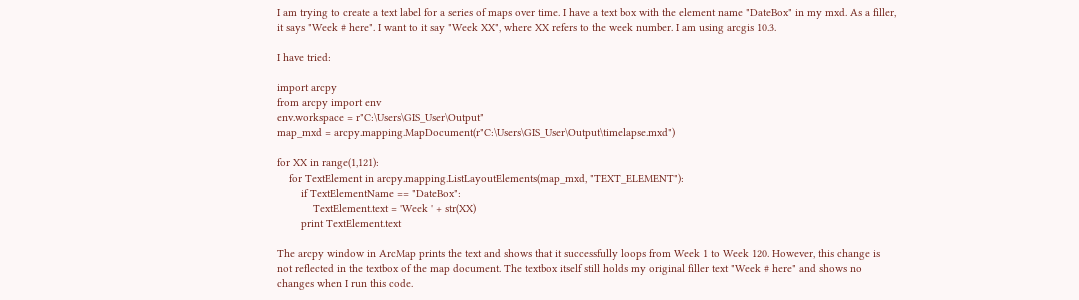I am trying to create a text label for a series of maps over time. I have a text box with the element name "DateBox" in my mxd. As a filler, it says "Week # here". I want to it say "Week XX", where XX refers to the week number. I am using arcgis 10.3.

I have tried:

import arcpy
from arcpy import env
env.workspace = r"C:\Users\GIS_User\Output"
map_mxd = arcpy.mapping.MapDocument(r"C:\Users\GIS_User\Output\timelapse.mxd")

for XX in range(1,121):
    for TextElement in arcpy.mapping.ListLayoutElements(map_mxd, "TEXT_ELEMENT"):
        if TextElementName == "DateBox":
            TextElement.text = 'Week ' + str(XX)
        print TextElement.text

The arcpy window in ArcMap prints the text and shows that it successfully loops from Week 1 to Week 120. However, this change is not reflected in the textbox of the map document. The textbox itself still holds my original filler text "Week # here" and shows no changes when I run this code.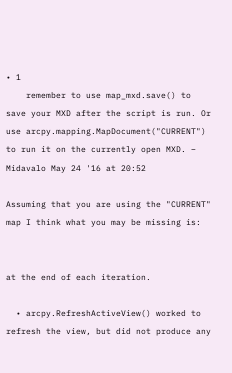• 1
    remember to use map_mxd.save() to save your MXD after the script is run. Or use arcpy.mapping.MapDocument("CURRENT") to run it on the currently open MXD. – Midavalo May 24 '16 at 20:52

Assuming that you are using the "CURRENT" map I think what you may be missing is:


at the end of each iteration.

  • arcpy.RefreshActiveView() worked to refresh the view, but did not produce any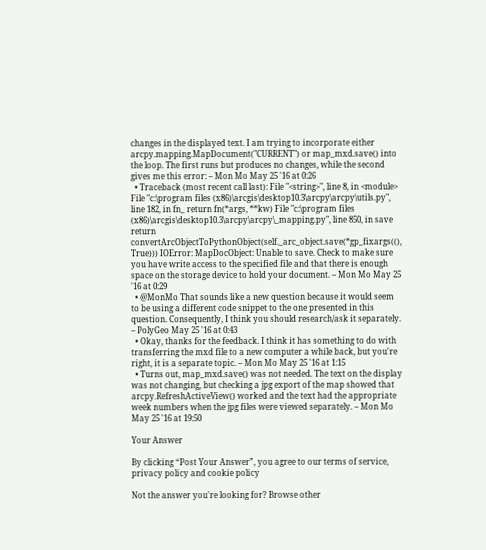changes in the displayed text. I am trying to incorporate either arcpy.mapping.MapDocument("CURRENT") or map_mxd.save() into the loop. The first runs but produces no changes, while the second gives me this error: – Mon Mo May 25 '16 at 0:26
  • Traceback (most recent call last): File "<string>", line 8, in <module> File "c:\program files (x86)\arcgis\desktop10.3\arcpy\arcpy\utils.py", line 182, in fn_ return fn(*args, **kw) File "c:\program files (x86)\arcgis\desktop10.3\arcpy\arcpy\_mapping.py", line 850, in save return convertArcObjectToPythonObject(self._arc_object.save(*gp_fixargs((), True))) IOError: MapDocObject: Unable to save. Check to make sure you have write access to the specified file and that there is enough space on the storage device to hold your document. – Mon Mo May 25 '16 at 0:29
  • @MonMo That sounds like a new question because it would seem to be using a different code snippet to the one presented in this question. Consequently, I think you should research/ask it separately. – PolyGeo May 25 '16 at 0:43
  • Okay, thanks for the feedback. I think it has something to do with transferring the mxd file to a new computer a while back, but you're right, it is a separate topic. – Mon Mo May 25 '16 at 1:15
  • Turns out, map_mxd.save() was not needed. The text on the display was not changing, but checking a jpg export of the map showed that arcpy.RefreshActiveView() worked and the text had the appropriate week numbers when the jpg files were viewed separately. – Mon Mo May 25 '16 at 19:50

Your Answer

By clicking “Post Your Answer”, you agree to our terms of service, privacy policy and cookie policy

Not the answer you're looking for? Browse other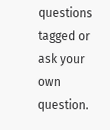questions tagged or ask your own question.